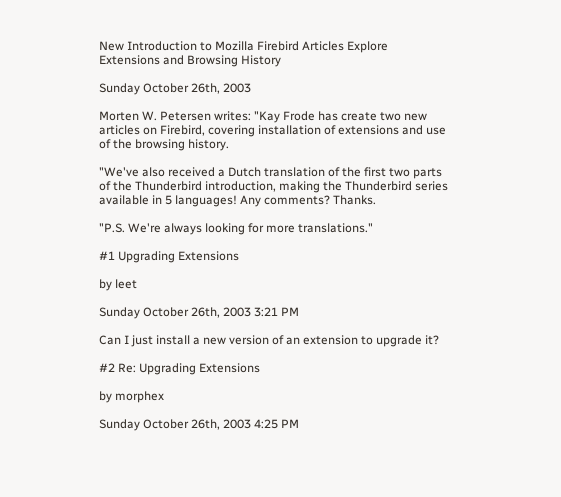New Introduction to Mozilla Firebird Articles Explore Extensions and Browsing History

Sunday October 26th, 2003

Morten W. Petersen writes: "Kay Frode has create two new articles on Firebird, covering installation of extensions and use of the browsing history.

"We've also received a Dutch translation of the first two parts of the Thunderbird introduction, making the Thunderbird series available in 5 languages! Any comments? Thanks.

"P.S. We're always looking for more translations."

#1 Upgrading Extensions

by leet

Sunday October 26th, 2003 3:21 PM

Can I just install a new version of an extension to upgrade it?

#2 Re: Upgrading Extensions

by morphex

Sunday October 26th, 2003 4:25 PM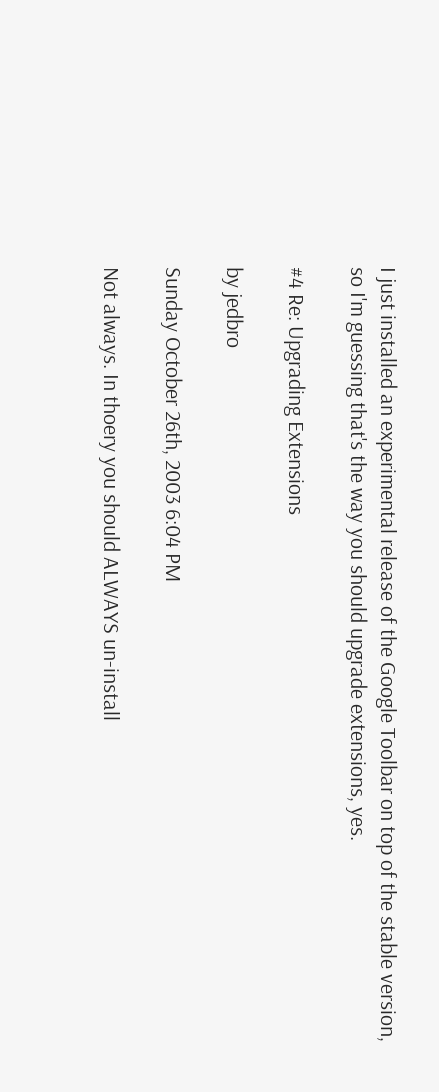I just installed an experimental release of the Google Toolbar on top of the stable version, so I'm guessing that's the way you should upgrade extensions, yes.

#4 Re: Upgrading Extensions

by jedbro

Sunday October 26th, 2003 6:04 PM

Not always. In thoery you should ALWAYS un-install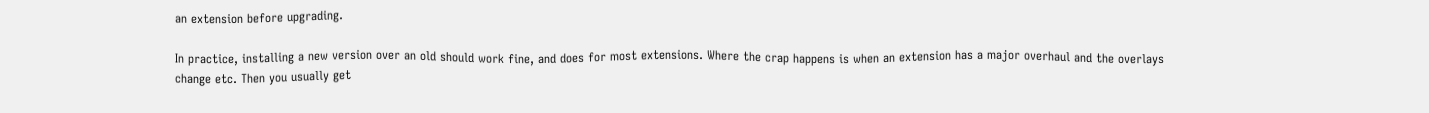an extension before upgrading.

In practice, installing a new version over an old should work fine, and does for most extensions. Where the crap happens is when an extension has a major overhaul and the overlays change etc. Then you usually get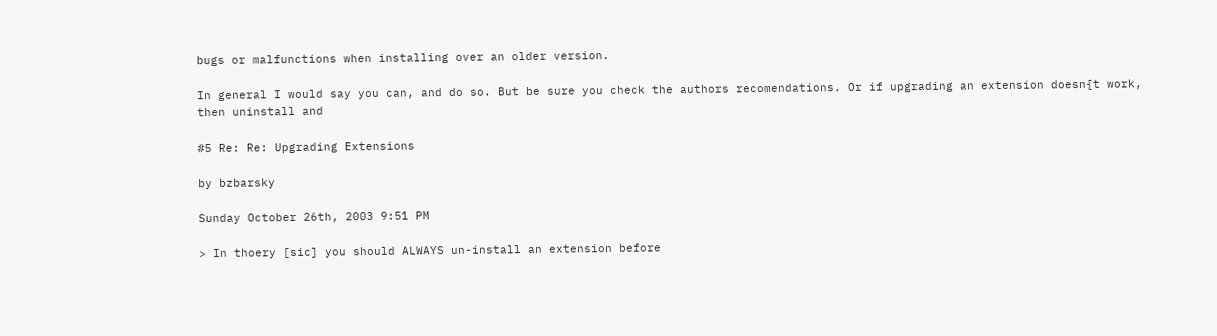bugs or malfunctions when installing over an older version.

In general I would say you can, and do so. But be sure you check the authors recomendations. Or if upgrading an extension doesn{t work, then uninstall and

#5 Re: Re: Upgrading Extensions

by bzbarsky

Sunday October 26th, 2003 9:51 PM

> In thoery [sic] you should ALWAYS un-install an extension before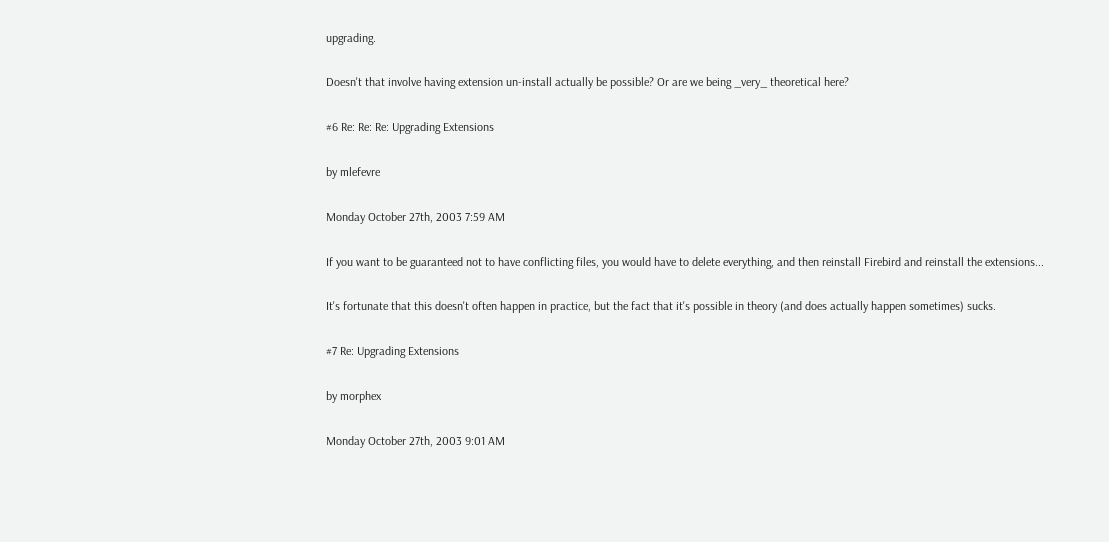upgrading.

Doesn't that involve having extension un-install actually be possible? Or are we being _very_ theoretical here?

#6 Re: Re: Re: Upgrading Extensions

by mlefevre

Monday October 27th, 2003 7:59 AM

If you want to be guaranteed not to have conflicting files, you would have to delete everything, and then reinstall Firebird and reinstall the extensions...

It's fortunate that this doesn't often happen in practice, but the fact that it's possible in theory (and does actually happen sometimes) sucks.

#7 Re: Upgrading Extensions

by morphex

Monday October 27th, 2003 9:01 AM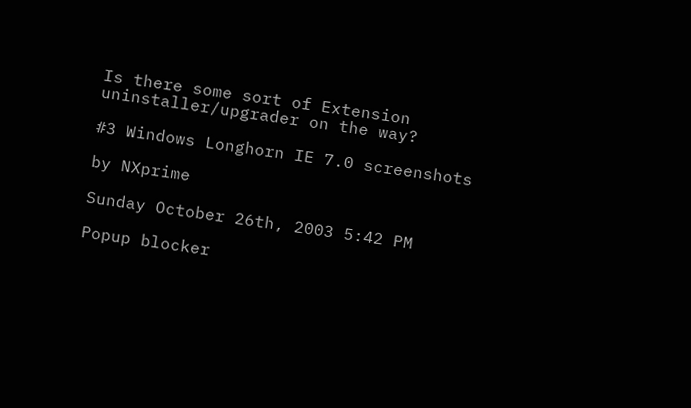Is there some sort of Extension uninstaller/upgrader on the way?

#3 Windows Longhorn IE 7.0 screenshots

by NXprime

Sunday October 26th, 2003 5:42 PM

Popup blocker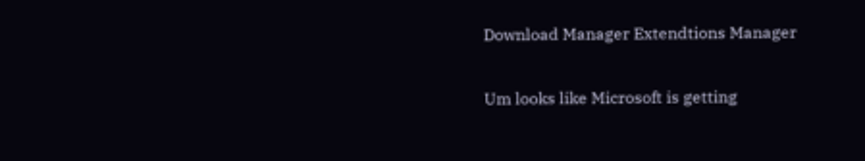Download Manager Extendtions Manager

Um looks like Microsoft is getting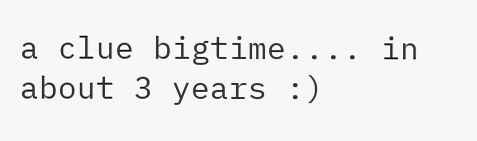a clue bigtime.... in about 3 years :)